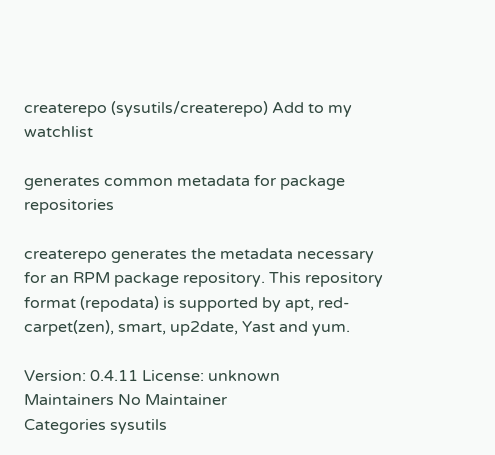createrepo (sysutils/createrepo) Add to my watchlist

generates common metadata for package repositories

createrepo generates the metadata necessary for an RPM package repository. This repository format (repodata) is supported by apt, red-carpet(zen), smart, up2date, Yast and yum.

Version: 0.4.11 License: unknown
Maintainers No Maintainer
Categories sysutils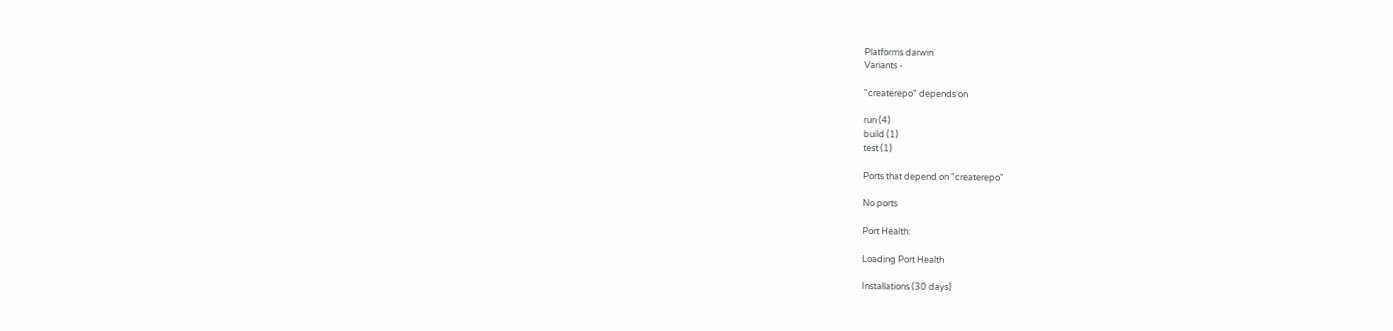Platforms darwin
Variants -

"createrepo" depends on

run (4)
build (1)
test (1)

Ports that depend on "createrepo"

No ports

Port Health:

Loading Port Health

Installations (30 days)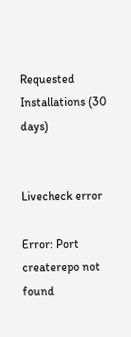Requested Installations (30 days)


Livecheck error

Error: Port createrepo not found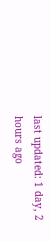last updated: 1 day, 2 hours ago